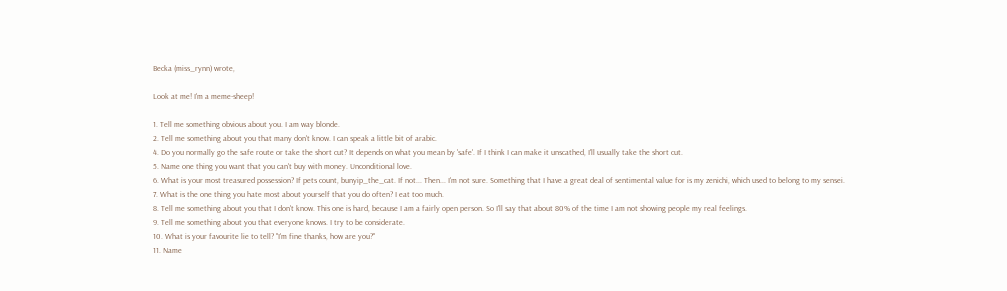Becka (miss_rynn) wrote,

Look at me! I'm a meme-sheep!

1. Tell me something obvious about you. I am way blonde.
2. Tell me something about you that many don't know. I can speak a little bit of arabic.
4. Do you normally go the safe route or take the short cut? It depends on what you mean by 'safe'. If I think I can make it unscathed, I'll usually take the short cut.
5. Name one thing you want that you can't buy with money. Unconditional love.
6. What is your most treasured possession? If pets count, bunyip_the_cat. If not... Then... I'm not sure. Something that I have a great deal of sentimental value for is my zenichi, which used to belong to my sensei.
7. What is the one thing you hate most about yourself that you do often? I eat too much.
8. Tell me something about you that I don't know. This one is hard, because I am a fairly open person. So I'll say that about 80% of the time I am not showing people my real feelings.
9. Tell me something about you that everyone knows. I try to be considerate.
10. What is your favourite lie to tell? "I'm fine thanks, how are you?"
11. Name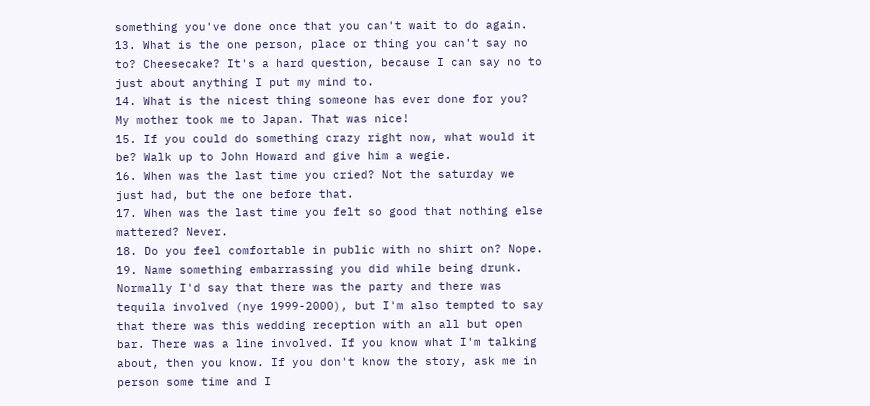something you've done once that you can't wait to do again.
13. What is the one person, place or thing you can't say no to? Cheesecake? It's a hard question, because I can say no to just about anything I put my mind to.
14. What is the nicest thing someone has ever done for you? My mother took me to Japan. That was nice!
15. If you could do something crazy right now, what would it be? Walk up to John Howard and give him a wegie.
16. When was the last time you cried? Not the saturday we just had, but the one before that.
17. When was the last time you felt so good that nothing else mattered? Never.
18. Do you feel comfortable in public with no shirt on? Nope.
19. Name something embarrassing you did while being drunk. Normally I'd say that there was the party and there was tequila involved (nye 1999-2000), but I'm also tempted to say that there was this wedding reception with an all but open bar. There was a line involved. If you know what I'm talking about, then you know. If you don't know the story, ask me in person some time and I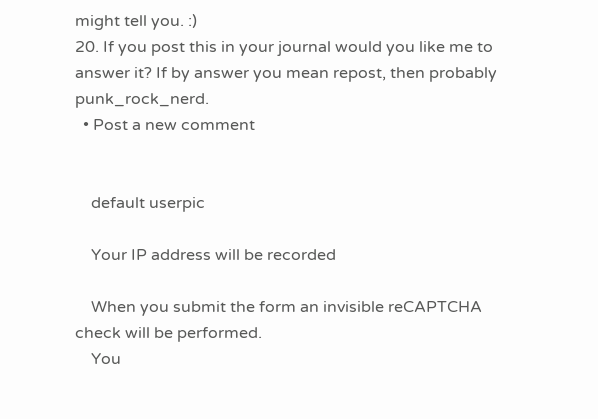might tell you. :)
20. If you post this in your journal would you like me to answer it? If by answer you mean repost, then probably punk_rock_nerd.
  • Post a new comment


    default userpic

    Your IP address will be recorded

    When you submit the form an invisible reCAPTCHA check will be performed.
    You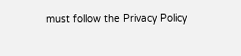must follow the Privacy Policy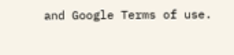and Google Terms of use.